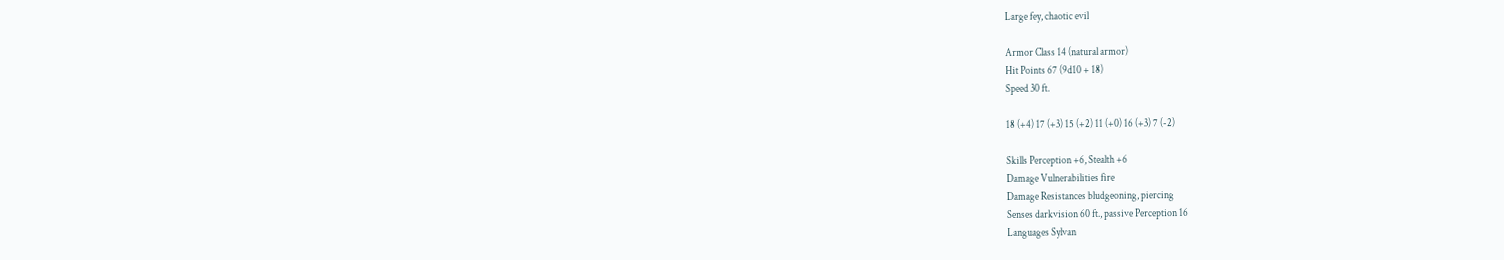Large fey, chaotic evil

Armor Class 14 (natural armor)
Hit Points 67 (9d10 + 18)
Speed 30 ft.

18 (+4) 17 (+3) 15 (+2) 11 (+0) 16 (+3) 7 (-2)

Skills Perception +6, Stealth +6
Damage Vulnerabilities fire
Damage Resistances bludgeoning, piercing
Senses darkvision 60 ft., passive Perception 16
Languages Sylvan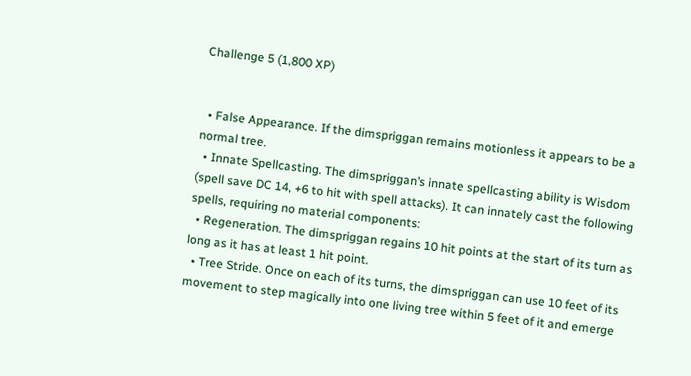Challenge 5 (1,800 XP)


  • False Appearance. If the dimspriggan remains motionless it appears to be a normal tree.
  • Innate Spellcasting. The dimspriggan’s innate spellcasting ability is Wisdom (spell save DC 14, +6 to hit with spell attacks). It can innately cast the following spells, requiring no material components:
  • Regeneration. The dimspriggan regains 10 hit points at the start of its turn as long as it has at least 1 hit point.
  • Tree Stride. Once on each of its turns, the dimspriggan can use 10 feet of its movement to step magically into one living tree within 5 feet of it and emerge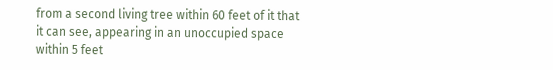from a second living tree within 60 feet of it that it can see, appearing in an unoccupied space within 5 feet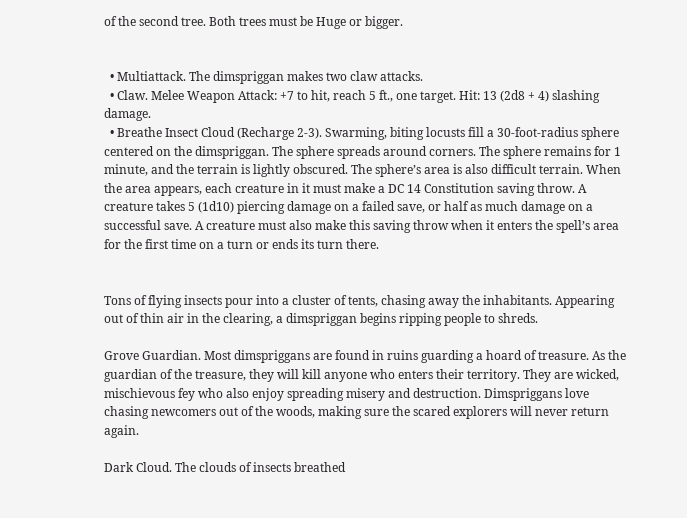of the second tree. Both trees must be Huge or bigger.


  • Multiattack. The dimspriggan makes two claw attacks.
  • Claw. Melee Weapon Attack: +7 to hit, reach 5 ft., one target. Hit: 13 (2d8 + 4) slashing damage.
  • Breathe Insect Cloud (Recharge 2-3). Swarming, biting locusts fill a 30-foot-radius sphere centered on the dimspriggan. The sphere spreads around corners. The sphere remains for 1 minute, and the terrain is lightly obscured. The sphere’s area is also difficult terrain. When the area appears, each creature in it must make a DC 14 Constitution saving throw. A creature takes 5 (1d10) piercing damage on a failed save, or half as much damage on a successful save. A creature must also make this saving throw when it enters the spell’s area for the first time on a turn or ends its turn there.


Tons of flying insects pour into a cluster of tents, chasing away the inhabitants. Appearing out of thin air in the clearing, a dimspriggan begins ripping people to shreds.

Grove Guardian. Most dimspriggans are found in ruins guarding a hoard of treasure. As the guardian of the treasure, they will kill anyone who enters their territory. They are wicked, mischievous fey who also enjoy spreading misery and destruction. Dimspriggans love chasing newcomers out of the woods, making sure the scared explorers will never return again.

Dark Cloud. The clouds of insects breathed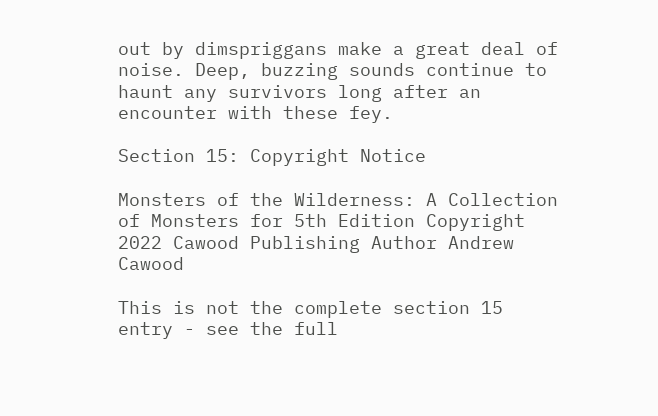out by dimspriggans make a great deal of noise. Deep, buzzing sounds continue to haunt any survivors long after an encounter with these fey.

Section 15: Copyright Notice

Monsters of the Wilderness: A Collection of Monsters for 5th Edition Copyright 2022 Cawood Publishing Author Andrew Cawood

This is not the complete section 15 entry - see the full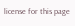license for this page